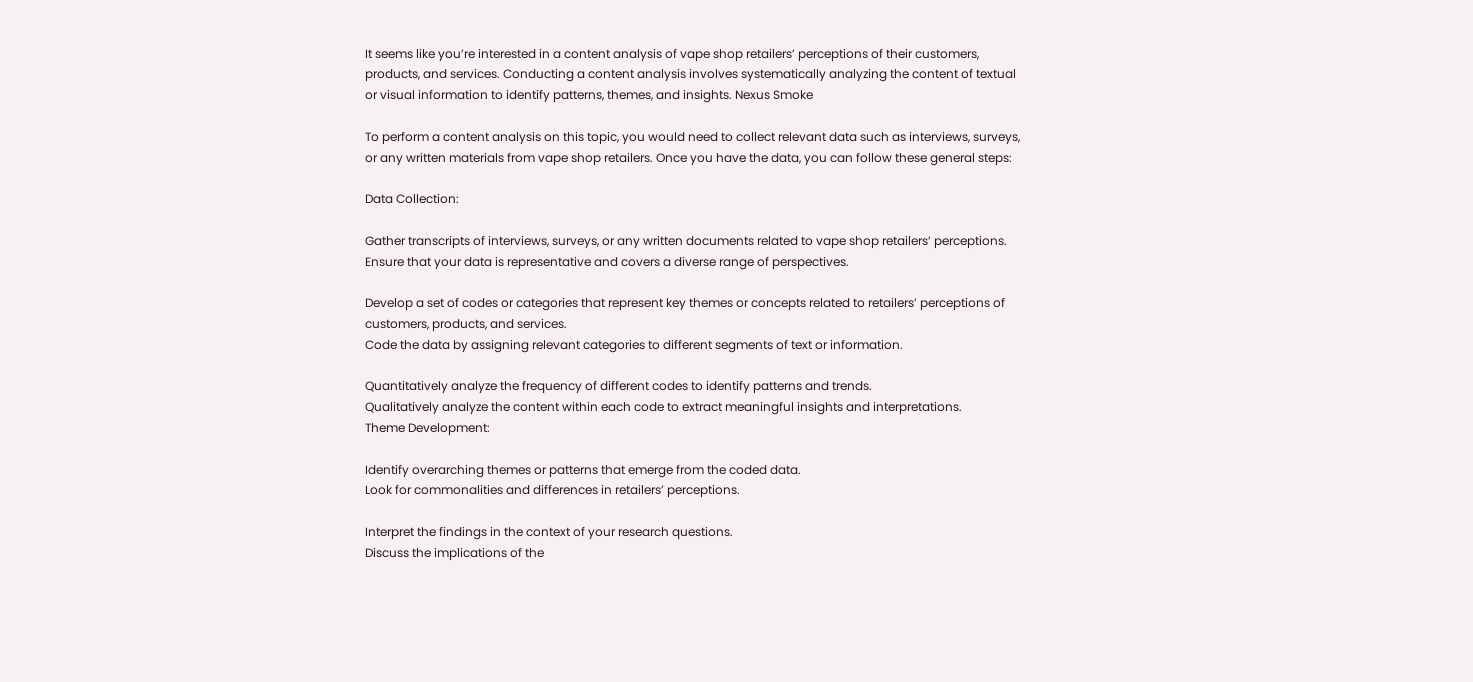It seems like you’re interested in a content analysis of vape shop retailers’ perceptions of their customers, products, and services. Conducting a content analysis involves systematically analyzing the content of textual or visual information to identify patterns, themes, and insights. Nexus Smoke

To perform a content analysis on this topic, you would need to collect relevant data such as interviews, surveys, or any written materials from vape shop retailers. Once you have the data, you can follow these general steps:

Data Collection:

Gather transcripts of interviews, surveys, or any written documents related to vape shop retailers’ perceptions.
Ensure that your data is representative and covers a diverse range of perspectives.

Develop a set of codes or categories that represent key themes or concepts related to retailers’ perceptions of customers, products, and services.
Code the data by assigning relevant categories to different segments of text or information.

Quantitatively analyze the frequency of different codes to identify patterns and trends.
Qualitatively analyze the content within each code to extract meaningful insights and interpretations.
Theme Development:

Identify overarching themes or patterns that emerge from the coded data.
Look for commonalities and differences in retailers’ perceptions.

Interpret the findings in the context of your research questions.
Discuss the implications of the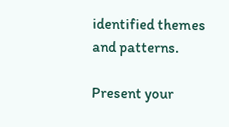identified themes and patterns.

Present your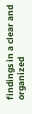findings in a clear and organized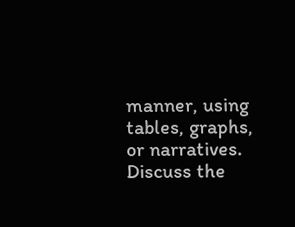manner, using tables, graphs, or narratives.
Discuss the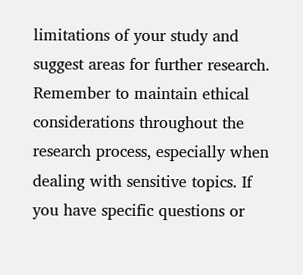limitations of your study and suggest areas for further research.
Remember to maintain ethical considerations throughout the research process, especially when dealing with sensitive topics. If you have specific questions or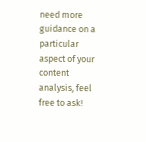need more guidance on a particular aspect of your content analysis, feel free to ask!